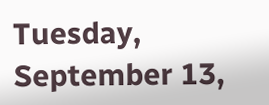Tuesday, September 13,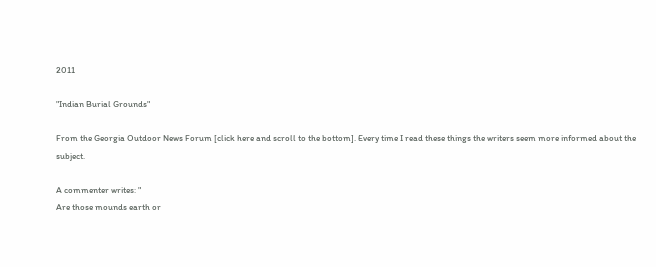2011

"Indian Burial Grounds"

From the Georgia Outdoor News Forum [click here and scroll to the bottom]. Every time I read these things the writers seem more informed about the subject.

A commenter writes: "
Are those mounds earth or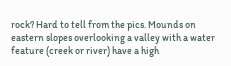rock? Hard to tell from the pics. Mounds on eastern slopes overlooking a valley with a water feature (creek or river) have a high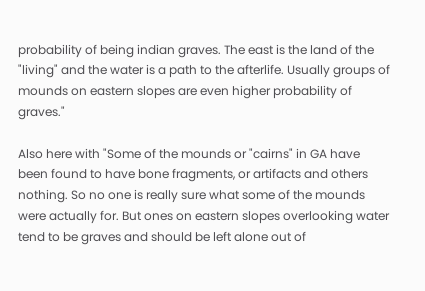probability of being indian graves. The east is the land of the "living" and the water is a path to the afterlife. Usually groups of mounds on eastern slopes are even higher probability of graves."

Also here with "Some of the mounds or "cairns" in GA have been found to have bone fragments, or artifacts and others nothing. So no one is really sure what some of the mounds were actually for. But ones on eastern slopes overlooking water tend to be graves and should be left alone out of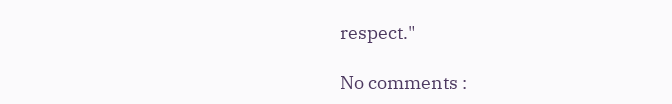respect."

No comments :